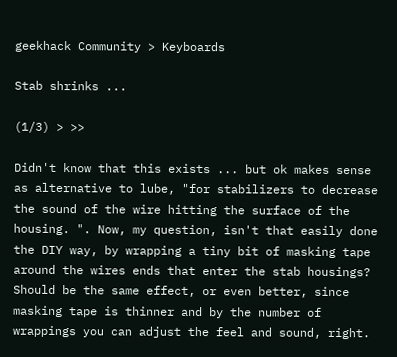geekhack Community > Keyboards

Stab shrinks ...

(1/3) > >>

Didn't know that this exists ... but ok makes sense as alternative to lube, "for stabilizers to decrease the sound of the wire hitting the surface of the housing. ". Now, my question, isn't that easily done the DIY way, by wrapping a tiny bit of masking tape around the wires ends that enter the stab housings? Should be the same effect, or even better, since masking tape is thinner and by the number of wrappings you can adjust the feel and sound, right.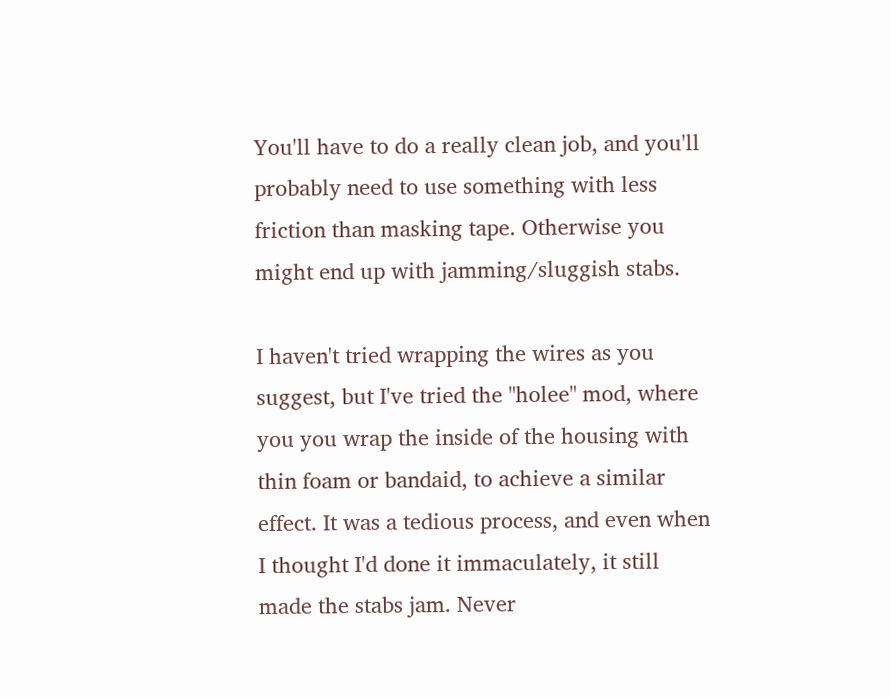You'll have to do a really clean job, and you'll probably need to use something with less friction than masking tape. Otherwise you might end up with jamming/sluggish stabs.

I haven't tried wrapping the wires as you suggest, but I've tried the "holee" mod, where you you wrap the inside of the housing with thin foam or bandaid, to achieve a similar effect. It was a tedious process, and even when I thought I'd done it immaculately, it still made the stabs jam. Never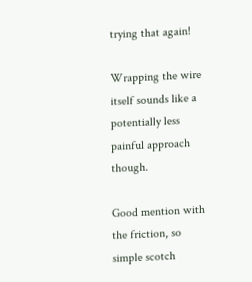trying that again!

Wrapping the wire itself sounds like a potentially less painful approach though.

Good mention with the friction, so simple scotch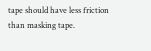tape should have less friction than masking tape.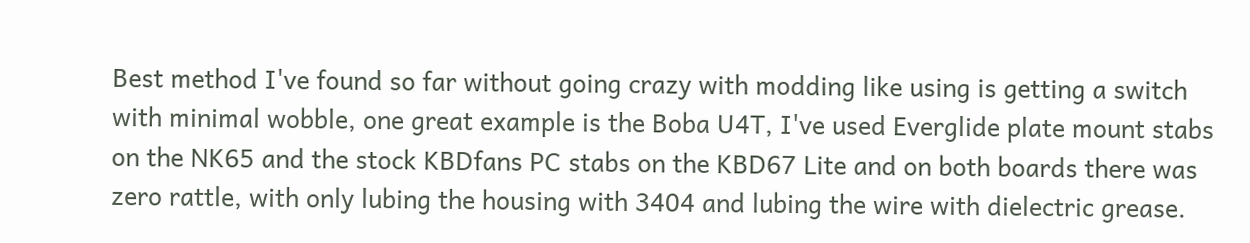Best method I've found so far without going crazy with modding like using is getting a switch with minimal wobble, one great example is the Boba U4T, I've used Everglide plate mount stabs on the NK65 and the stock KBDfans PC stabs on the KBD67 Lite and on both boards there was zero rattle, with only lubing the housing with 3404 and lubing the wire with dielectric grease.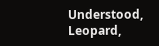Understood, Leopard,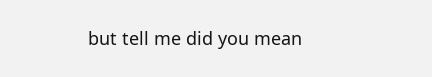but tell me did you mean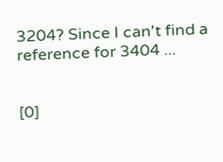3204? Since I can't find a reference for 3404 ...


[0]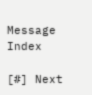Message Index

[#] Next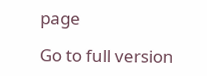page

Go to full version